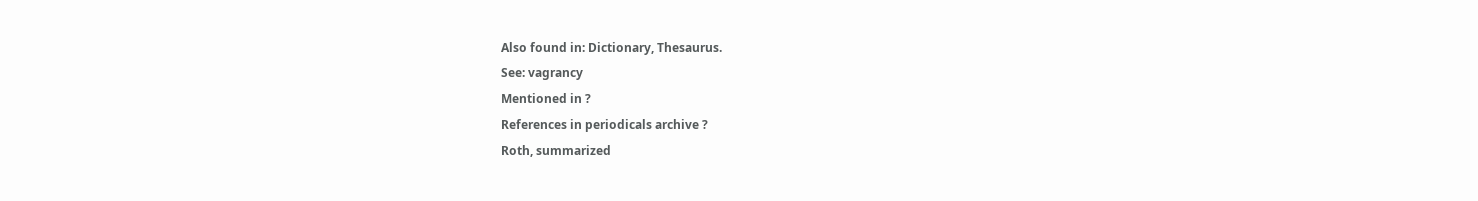Also found in: Dictionary, Thesaurus.
See: vagrancy
Mentioned in ?
References in periodicals archive ?
Roth, summarized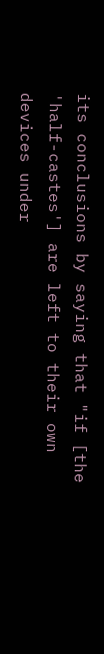its conclusions by saying that "if [the 'half-castes'] are left to their own devices under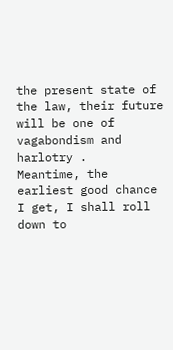the present state of the law, their future will be one of vagabondism and harlotry .
Meantime, the earliest good chance I get, I shall roll down to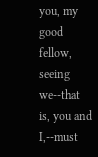you, my good fellow, seeing we--that is, you and I,--must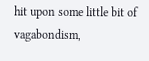hit upon some little bit of vagabondism,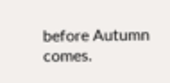before Autumn comes.